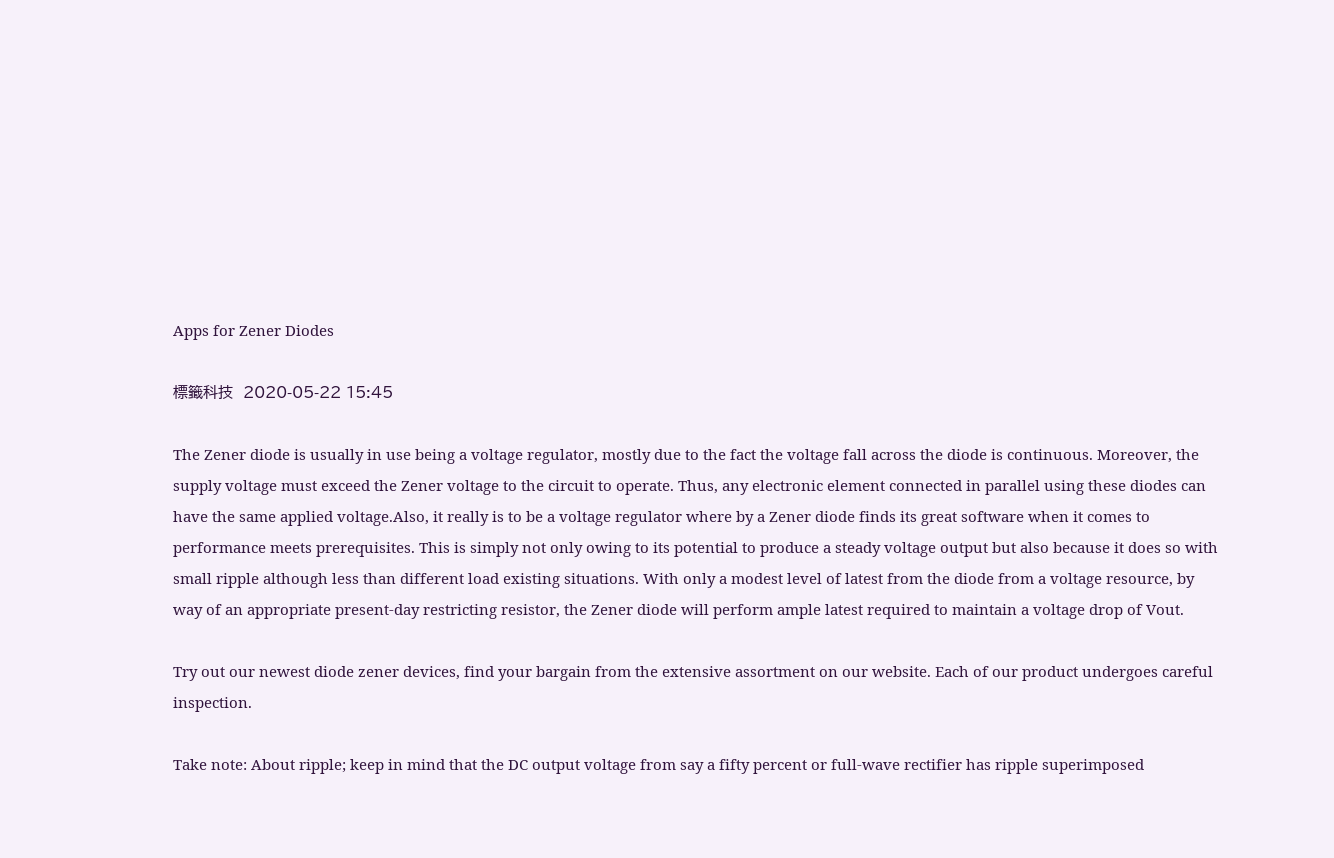Apps for Zener Diodes

標籤科技  2020-05-22 15:45

The Zener diode is usually in use being a voltage regulator, mostly due to the fact the voltage fall across the diode is continuous. Moreover, the supply voltage must exceed the Zener voltage to the circuit to operate. Thus, any electronic element connected in parallel using these diodes can have the same applied voltage.Also, it really is to be a voltage regulator where by a Zener diode finds its great software when it comes to performance meets prerequisites. This is simply not only owing to its potential to produce a steady voltage output but also because it does so with small ripple although less than different load existing situations. With only a modest level of latest from the diode from a voltage resource, by way of an appropriate present-day restricting resistor, the Zener diode will perform ample latest required to maintain a voltage drop of Vout.

Try out our newest diode zener devices, find your bargain from the extensive assortment on our website. Each of our product undergoes careful inspection.

Take note: About ripple; keep in mind that the DC output voltage from say a fifty percent or full-wave rectifier has ripple superimposed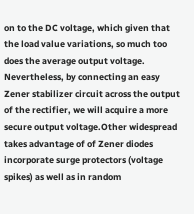on to the DC voltage, which given that the load value variations, so much too does the average output voltage. Nevertheless, by connecting an easy Zener stabilizer circuit across the output of the rectifier, we will acquire a more secure output voltage.Other widespread takes advantage of of Zener diodes incorporate surge protectors (voltage spikes) as well as in random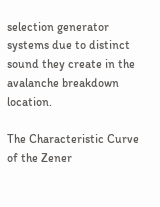selection generator systems due to distinct sound they create in the avalanche breakdown location.

The Characteristic Curve of the Zener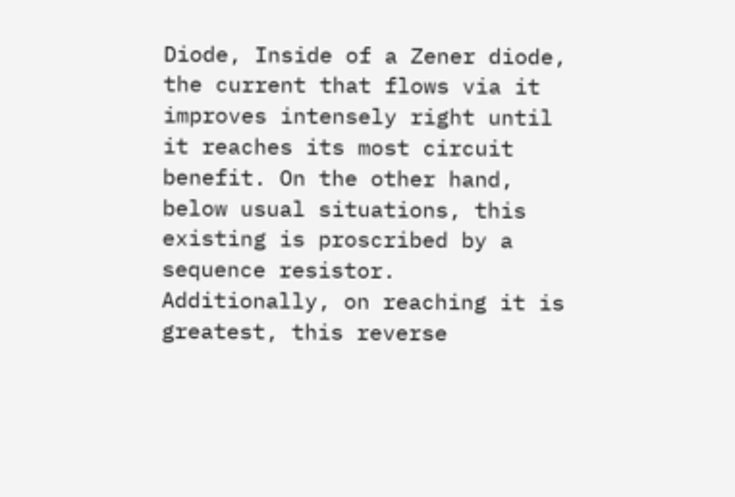Diode, Inside of a Zener diode, the current that flows via it improves intensely right until it reaches its most circuit benefit. On the other hand, below usual situations, this existing is proscribed by a sequence resistor. Additionally, on reaching it is greatest, this reverse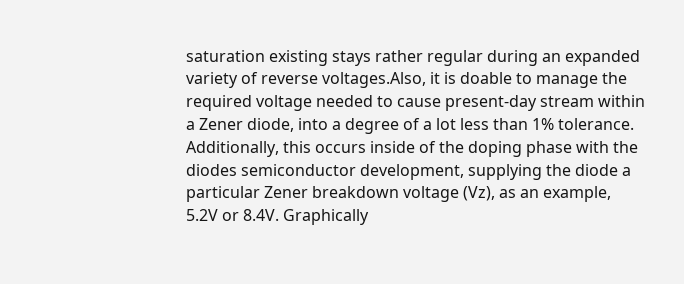saturation existing stays rather regular during an expanded variety of reverse voltages.Also, it is doable to manage the required voltage needed to cause present-day stream within a Zener diode, into a degree of a lot less than 1% tolerance. Additionally, this occurs inside of the doping phase with the diodes semiconductor development, supplying the diode a particular Zener breakdown voltage (Vz), as an example, 5.2V or 8.4V. Graphically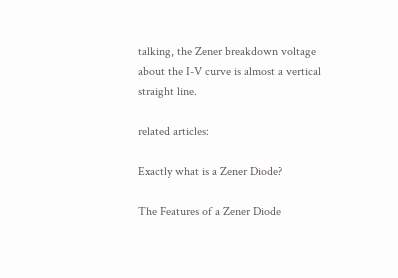talking, the Zener breakdown voltage about the I-V curve is almost a vertical straight line.

related articles:

Exactly what is a Zener Diode?

The Features of a Zener Diode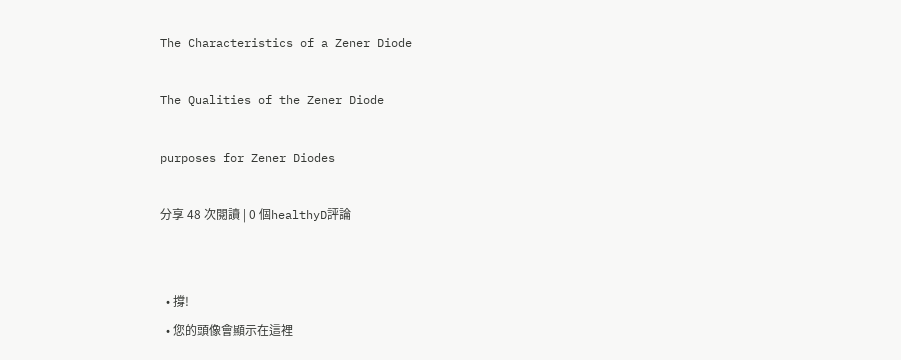The Characteristics of a Zener Diode

The Qualities of the Zener Diode

purposes for Zener Diodes

分享 48 次閱讀 | 0 個healthyD評論


  • 撐!
  • 您的頭像會顯示在這裡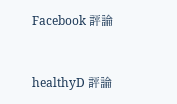Facebook 評論


healthyD 評論